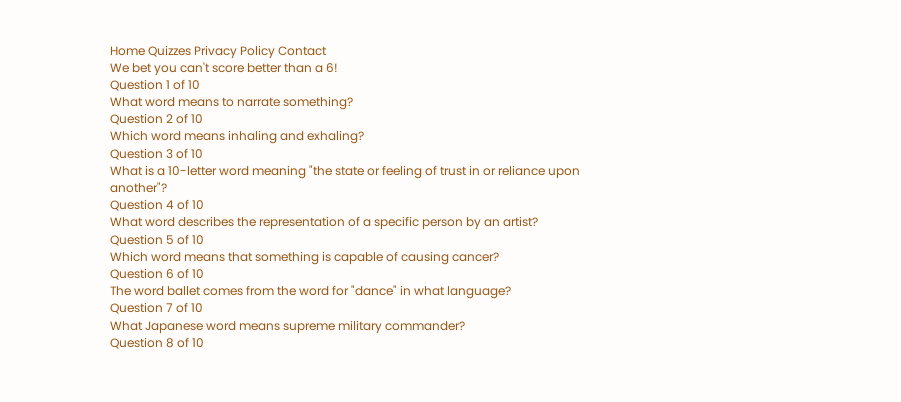Home Quizzes Privacy Policy Contact
We bet you can't score better than a 6!
Question 1 of 10
What word means to narrate something?
Question 2 of 10
Which word means inhaling and exhaling?
Question 3 of 10
What is a 10-letter word meaning "the state or feeling of trust in or reliance upon another"?
Question 4 of 10
What word describes the representation of a specific person by an artist?
Question 5 of 10
Which word means that something is capable of causing cancer?
Question 6 of 10
The word ballet comes from the word for "dance" in what language?
Question 7 of 10
What Japanese word means supreme military commander?
Question 8 of 10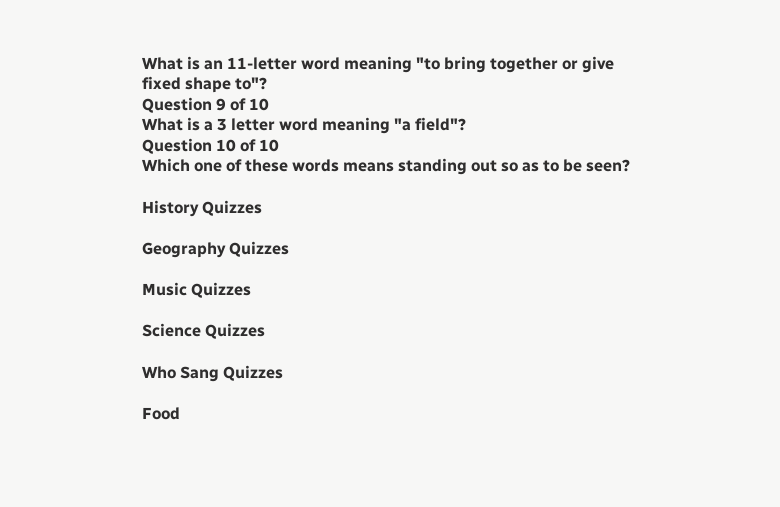What is an 11-letter word meaning "to bring together or give fixed shape to"?
Question 9 of 10
What is a 3 letter word meaning "a field"?
Question 10 of 10
Which one of these words means standing out so as to be seen?

History Quizzes

Geography Quizzes

Music Quizzes

Science Quizzes

Who Sang Quizzes

Food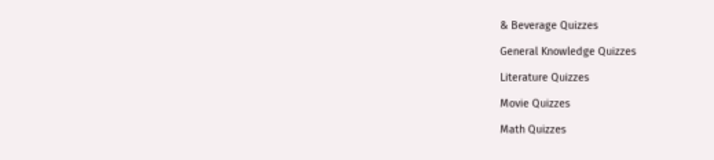& Beverage Quizzes

General Knowledge Quizzes

Literature Quizzes

Movie Quizzes

Math Quizzes